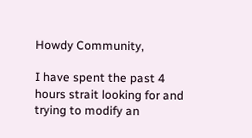Howdy Community,

I have spent the past 4 hours strait looking for and trying to modify an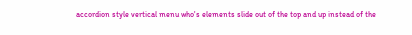accordion style vertical menu who's elements slide out of the top and up instead of the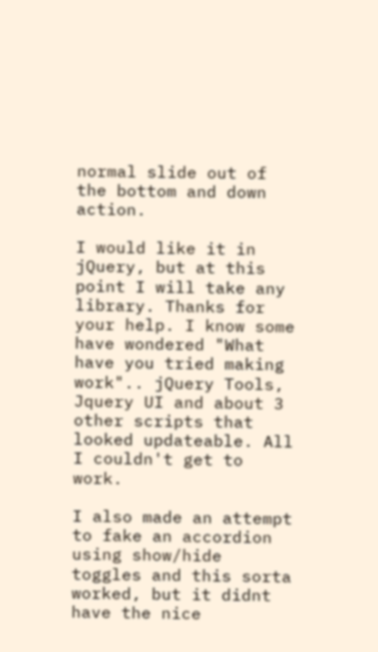normal slide out of the bottom and down action.

I would like it in jQuery, but at this point I will take any library. Thanks for your help. I know some have wondered "What have you tried making work".. jQuery Tools, Jquery UI and about 3 other scripts that looked updateable. All I couldn't get to work.

I also made an attempt to fake an accordion using show/hide toggles and this sorta worked, but it didnt have the nice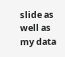slide as well as my data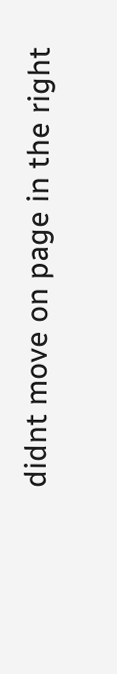didnt move on page in the right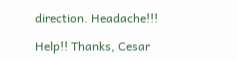direction. Headache!!!

Help!! Thanks, Cesar